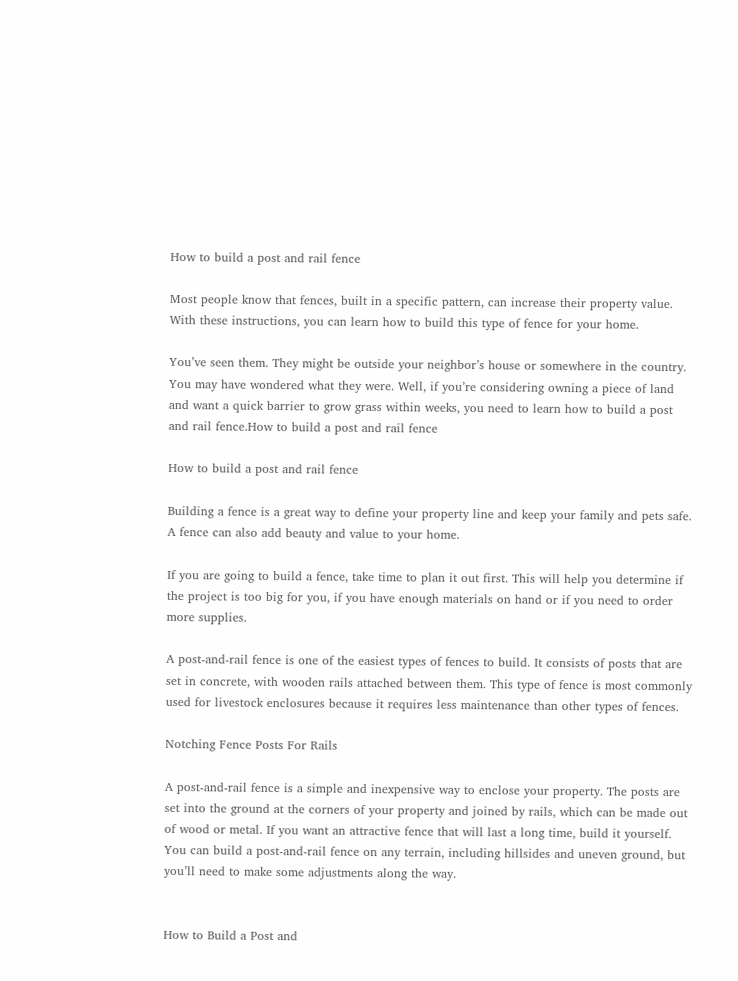How to build a post and rail fence

Most people know that fences, built in a specific pattern, can increase their property value. With these instructions, you can learn how to build this type of fence for your home.

You’ve seen them. They might be outside your neighbor’s house or somewhere in the country. You may have wondered what they were. Well, if you’re considering owning a piece of land and want a quick barrier to grow grass within weeks, you need to learn how to build a post and rail fence.How to build a post and rail fence

How to build a post and rail fence

Building a fence is a great way to define your property line and keep your family and pets safe. A fence can also add beauty and value to your home.

If you are going to build a fence, take time to plan it out first. This will help you determine if the project is too big for you, if you have enough materials on hand or if you need to order more supplies.

A post-and-rail fence is one of the easiest types of fences to build. It consists of posts that are set in concrete, with wooden rails attached between them. This type of fence is most commonly used for livestock enclosures because it requires less maintenance than other types of fences.

Notching Fence Posts For Rails

A post-and-rail fence is a simple and inexpensive way to enclose your property. The posts are set into the ground at the corners of your property and joined by rails, which can be made out of wood or metal. If you want an attractive fence that will last a long time, build it yourself. You can build a post-and-rail fence on any terrain, including hillsides and uneven ground, but you’ll need to make some adjustments along the way.


How to Build a Post and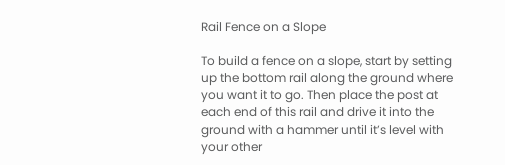Rail Fence on a Slope

To build a fence on a slope, start by setting up the bottom rail along the ground where you want it to go. Then place the post at each end of this rail and drive it into the ground with a hammer until it’s level with your other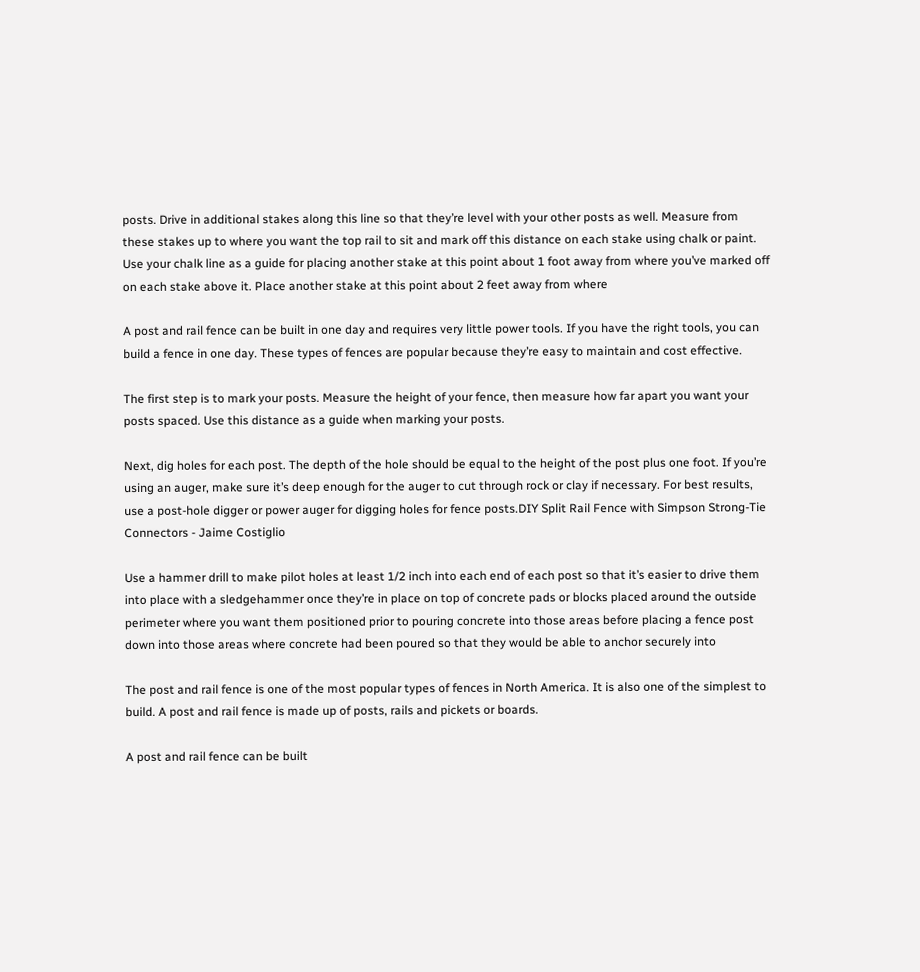posts. Drive in additional stakes along this line so that they’re level with your other posts as well. Measure from these stakes up to where you want the top rail to sit and mark off this distance on each stake using chalk or paint. Use your chalk line as a guide for placing another stake at this point about 1 foot away from where you’ve marked off on each stake above it. Place another stake at this point about 2 feet away from where

A post and rail fence can be built in one day and requires very little power tools. If you have the right tools, you can build a fence in one day. These types of fences are popular because they’re easy to maintain and cost effective.

The first step is to mark your posts. Measure the height of your fence, then measure how far apart you want your posts spaced. Use this distance as a guide when marking your posts.

Next, dig holes for each post. The depth of the hole should be equal to the height of the post plus one foot. If you’re using an auger, make sure it’s deep enough for the auger to cut through rock or clay if necessary. For best results, use a post-hole digger or power auger for digging holes for fence posts.DIY Split Rail Fence with Simpson Strong-Tie Connectors - Jaime Costiglio

Use a hammer drill to make pilot holes at least 1/2 inch into each end of each post so that it’s easier to drive them into place with a sledgehammer once they’re in place on top of concrete pads or blocks placed around the outside perimeter where you want them positioned prior to pouring concrete into those areas before placing a fence post down into those areas where concrete had been poured so that they would be able to anchor securely into

The post and rail fence is one of the most popular types of fences in North America. It is also one of the simplest to build. A post and rail fence is made up of posts, rails and pickets or boards.

A post and rail fence can be built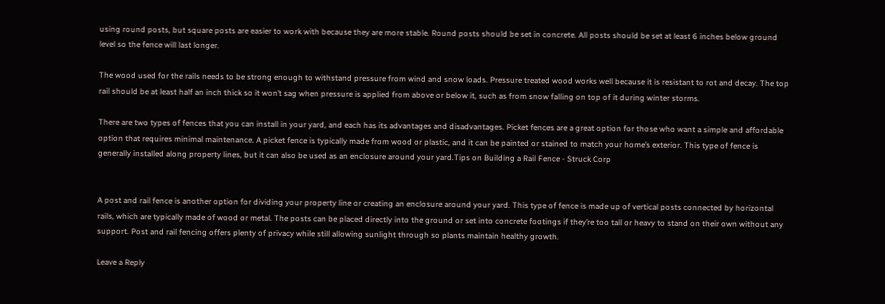using round posts, but square posts are easier to work with because they are more stable. Round posts should be set in concrete. All posts should be set at least 6 inches below ground level so the fence will last longer.

The wood used for the rails needs to be strong enough to withstand pressure from wind and snow loads. Pressure treated wood works well because it is resistant to rot and decay. The top rail should be at least half an inch thick so it won’t sag when pressure is applied from above or below it, such as from snow falling on top of it during winter storms.

There are two types of fences that you can install in your yard, and each has its advantages and disadvantages. Picket fences are a great option for those who want a simple and affordable option that requires minimal maintenance. A picket fence is typically made from wood or plastic, and it can be painted or stained to match your home’s exterior. This type of fence is generally installed along property lines, but it can also be used as an enclosure around your yard.Tips on Building a Rail Fence - Struck Corp


A post and rail fence is another option for dividing your property line or creating an enclosure around your yard. This type of fence is made up of vertical posts connected by horizontal rails, which are typically made of wood or metal. The posts can be placed directly into the ground or set into concrete footings if they’re too tall or heavy to stand on their own without any support. Post and rail fencing offers plenty of privacy while still allowing sunlight through so plants maintain healthy growth.

Leave a Reply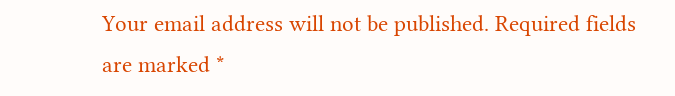Your email address will not be published. Required fields are marked *